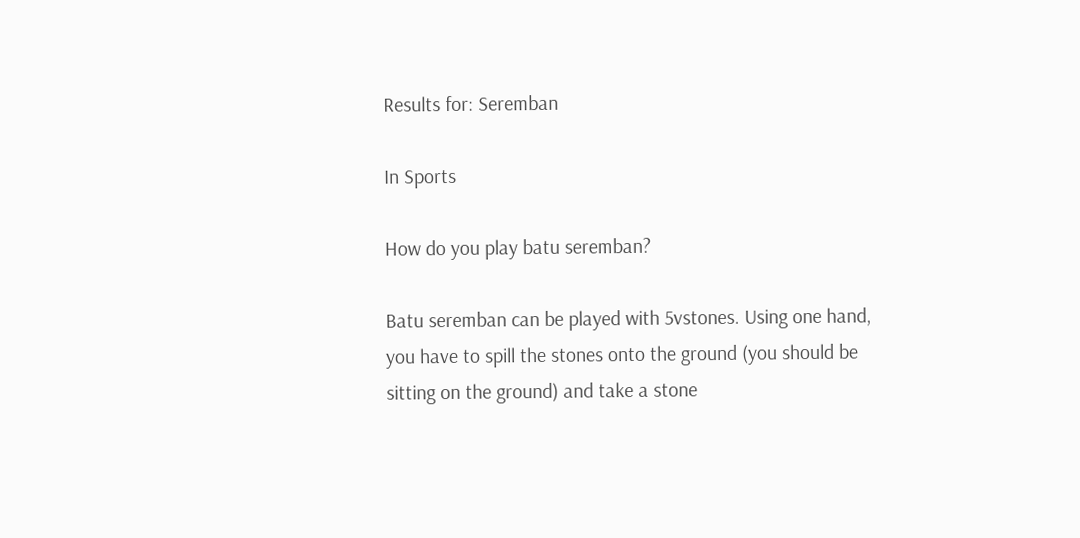Results for: Seremban

In Sports

How do you play batu seremban?

Batu seremban can be played with 5vstones. Using one hand, you have to spill the stones onto the ground (you should be sitting on the ground) and take a stone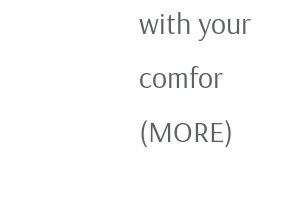with your comfor (MORE)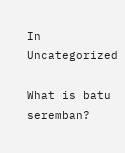In Uncategorized

What is batu seremban?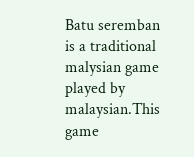Batu seremban is a traditional malysian game played by  malaysian.This game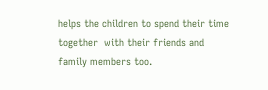helps the children to spend their time together  with their friends and family members too.